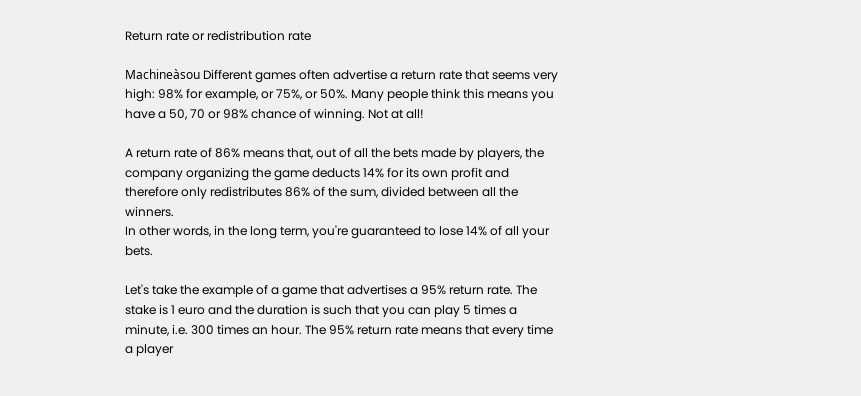Return rate or redistribution rate

Machineàsou Different games often advertise a return rate that seems very high: 98% for example, or 75%, or 50%. Many people think this means you have a 50, 70 or 98% chance of winning. Not at all!

A return rate of 86% means that, out of all the bets made by players, the company organizing the game deducts 14% for its own profit and therefore only redistributes 86% of the sum, divided between all the winners.
In other words, in the long term, you're guaranteed to lose 14% of all your bets.

Let's take the example of a game that advertises a 95% return rate. The stake is 1 euro and the duration is such that you can play 5 times a minute, i.e. 300 times an hour. The 95% return rate means that every time a player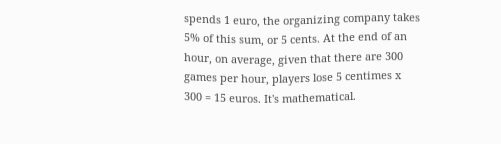spends 1 euro, the organizing company takes 5% of this sum, or 5 cents. At the end of an hour, on average, given that there are 300 games per hour, players lose 5 centimes x 300 = 15 euros. It's mathematical.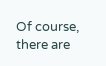Of course, there are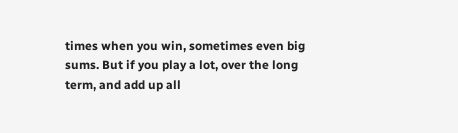times when you win, sometimes even big sums. But if you play a lot, over the long term, and add up all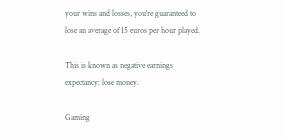your wins and losses, you're guaranteed to lose an average of 15 euros per hour played.

This is known as negative earnings expectancy: lose money.

Gaming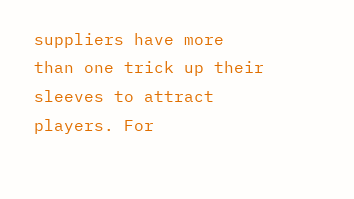suppliers have more than one trick up their sleeves to attract players. For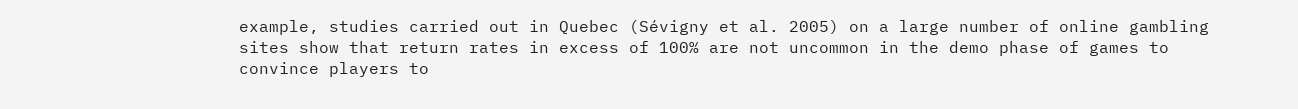example, studies carried out in Quebec (Sévigny et al. 2005) on a large number of online gambling sites show that return rates in excess of 100% are not uncommon in the demo phase of games to convince players to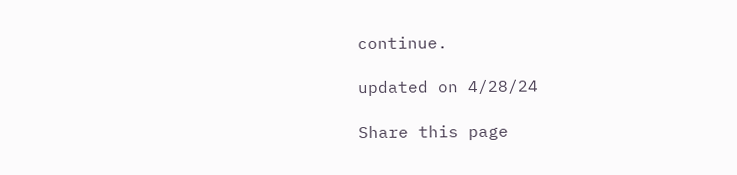continue.

updated on 4/28/24

Share this page